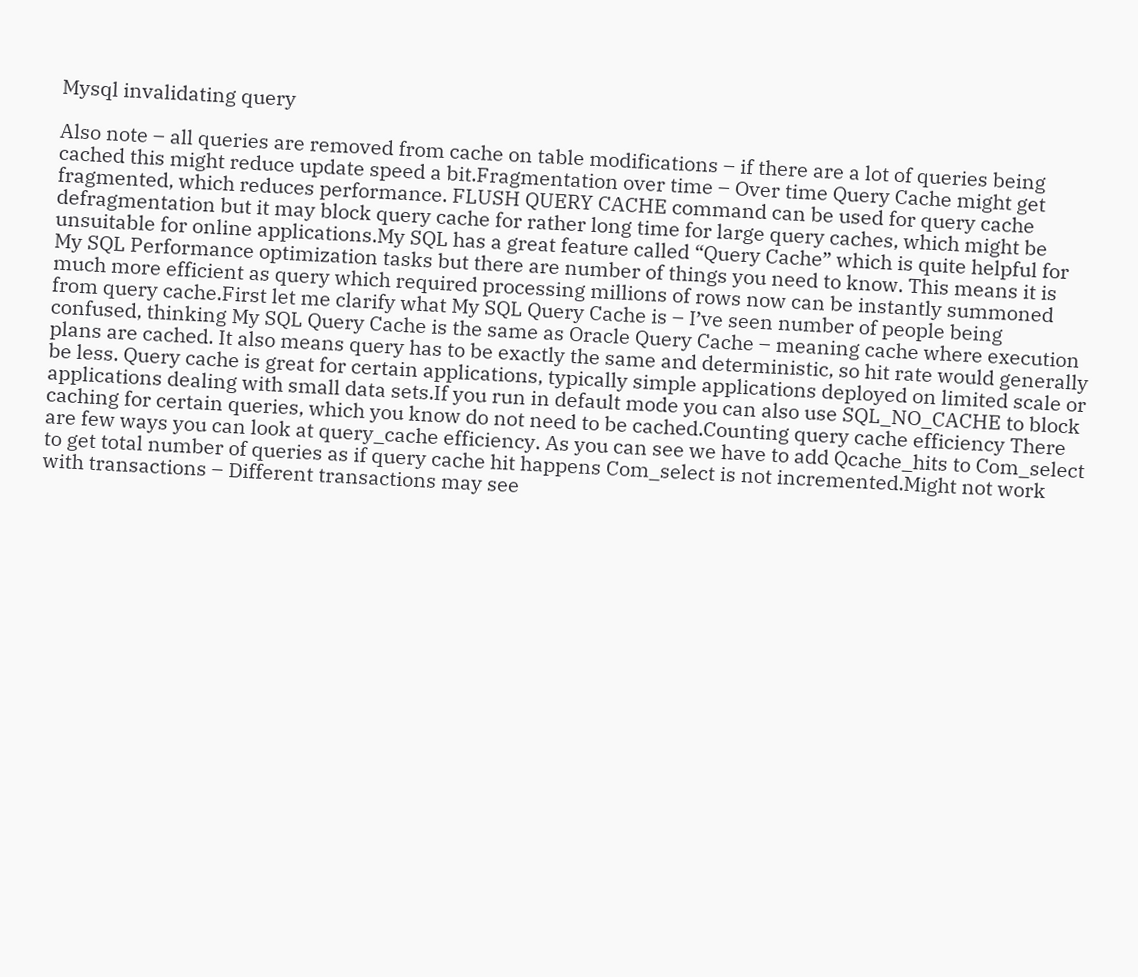Mysql invalidating query

Also note – all queries are removed from cache on table modifications – if there are a lot of queries being cached this might reduce update speed a bit.Fragmentation over time – Over time Query Cache might get fragmented, which reduces performance. FLUSH QUERY CACHE command can be used for query cache defragmentation but it may block query cache for rather long time for large query caches, which might be unsuitable for online applications.My SQL has a great feature called “Query Cache” which is quite helpful for My SQL Performance optimization tasks but there are number of things you need to know. This means it is much more efficient as query which required processing millions of rows now can be instantly summoned from query cache.First let me clarify what My SQL Query Cache is – I’ve seen number of people being confused, thinking My SQL Query Cache is the same as Oracle Query Cache – meaning cache where execution plans are cached. It also means query has to be exactly the same and deterministic, so hit rate would generally be less. Query cache is great for certain applications, typically simple applications deployed on limited scale or applications dealing with small data sets.If you run in default mode you can also use SQL_NO_CACHE to block caching for certain queries, which you know do not need to be cached.Counting query cache efficiency There are few ways you can look at query_cache efficiency. As you can see we have to add Qcache_hits to Com_select to get total number of queries as if query cache hit happens Com_select is not incremented.Might not work with transactions – Different transactions may see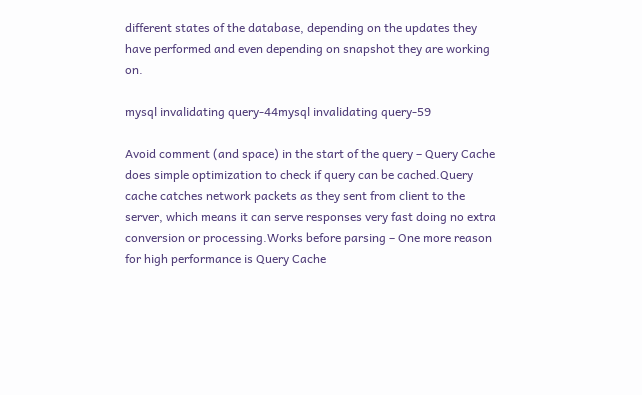different states of the database, depending on the updates they have performed and even depending on snapshot they are working on.

mysql invalidating query-44mysql invalidating query-59

Avoid comment (and space) in the start of the query – Query Cache does simple optimization to check if query can be cached.Query cache catches network packets as they sent from client to the server, which means it can serve responses very fast doing no extra conversion or processing.Works before parsing – One more reason for high performance is Query Cache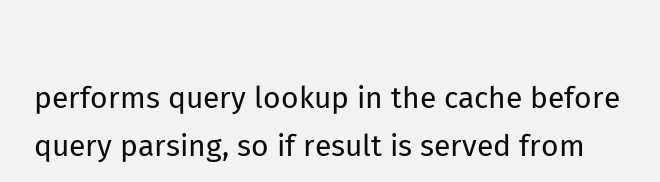performs query lookup in the cache before query parsing, so if result is served from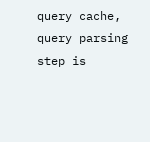query cache, query parsing step is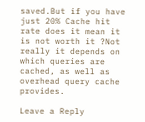saved.But if you have just 20% Cache hit rate does it mean it is not worth it ?Not really it depends on which queries are cached, as well as overhead query cache provides.

Leave a Reply